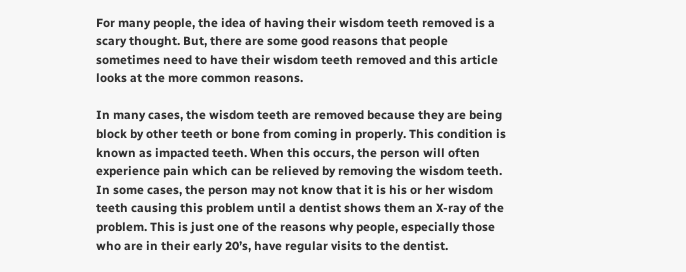For many people, the idea of having their wisdom teeth removed is a scary thought. But, there are some good reasons that people sometimes need to have their wisdom teeth removed and this article looks at the more common reasons.

In many cases, the wisdom teeth are removed because they are being block by other teeth or bone from coming in properly. This condition is known as impacted teeth. When this occurs, the person will often experience pain which can be relieved by removing the wisdom teeth. In some cases, the person may not know that it is his or her wisdom teeth causing this problem until a dentist shows them an X-ray of the problem. This is just one of the reasons why people, especially those who are in their early 20’s, have regular visits to the dentist.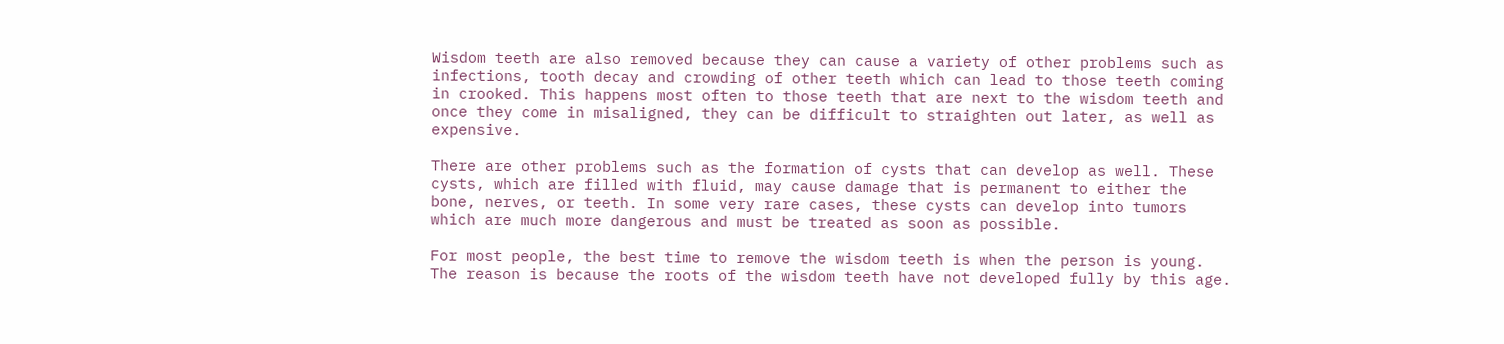Wisdom teeth are also removed because they can cause a variety of other problems such as infections, tooth decay and crowding of other teeth which can lead to those teeth coming in crooked. This happens most often to those teeth that are next to the wisdom teeth and once they come in misaligned, they can be difficult to straighten out later, as well as expensive.

There are other problems such as the formation of cysts that can develop as well. These cysts, which are filled with fluid, may cause damage that is permanent to either the bone, nerves, or teeth. In some very rare cases, these cysts can develop into tumors which are much more dangerous and must be treated as soon as possible.

For most people, the best time to remove the wisdom teeth is when the person is young. The reason is because the roots of the wisdom teeth have not developed fully by this age.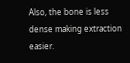Also, the bone is less dense making extraction easier.